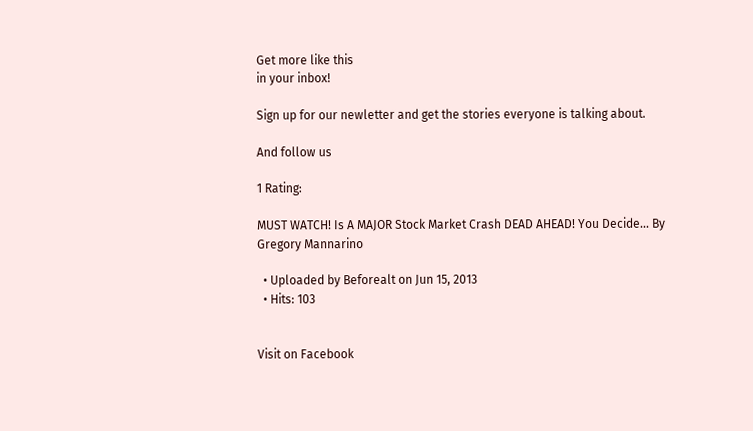Get more like this
in your inbox!

Sign up for our newletter and get the stories everyone is talking about.

And follow us

1 Rating:

MUST WATCH! Is A MAJOR Stock Market Crash DEAD AHEAD! You Decide... By Gregory Mannarino

  • Uploaded by Beforealt on Jun 15, 2013
  • Hits: 103


Visit on Facebook